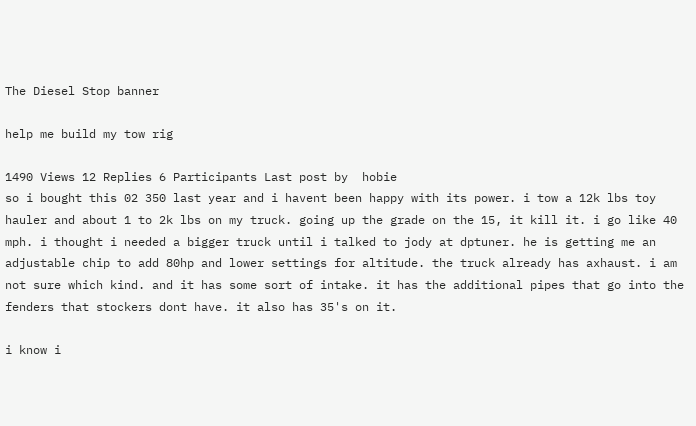The Diesel Stop banner

help me build my tow rig

1490 Views 12 Replies 6 Participants Last post by  hobie
so i bought this 02 350 last year and i havent been happy with its power. i tow a 12k lbs toy hauler and about 1 to 2k lbs on my truck. going up the grade on the 15, it kill it. i go like 40 mph. i thought i needed a bigger truck until i talked to jody at dptuner. he is getting me an adjustable chip to add 80hp and lower settings for altitude. the truck already has axhaust. i am not sure which kind. and it has some sort of intake. it has the additional pipes that go into the fenders that stockers dont have. it also has 35's on it.

i know i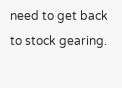need to get back to stock gearing.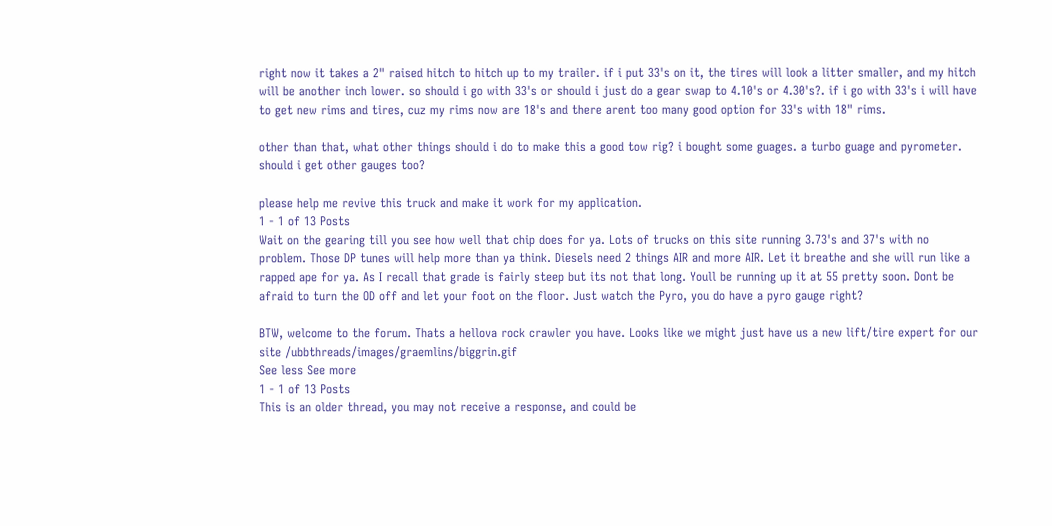right now it takes a 2" raised hitch to hitch up to my trailer. if i put 33's on it, the tires will look a litter smaller, and my hitch will be another inch lower. so should i go with 33's or should i just do a gear swap to 4.10's or 4.30's?. if i go with 33's i will have to get new rims and tires, cuz my rims now are 18's and there arent too many good option for 33's with 18" rims.

other than that, what other things should i do to make this a good tow rig? i bought some guages. a turbo guage and pyrometer. should i get other gauges too?

please help me revive this truck and make it work for my application.
1 - 1 of 13 Posts
Wait on the gearing till you see how well that chip does for ya. Lots of trucks on this site running 3.73's and 37's with no problem. Those DP tunes will help more than ya think. Diesels need 2 things AIR and more AIR. Let it breathe and she will run like a rapped ape for ya. As I recall that grade is fairly steep but its not that long. Youll be running up it at 55 pretty soon. Dont be afraid to turn the OD off and let your foot on the floor. Just watch the Pyro, you do have a pyro gauge right?

BTW, welcome to the forum. Thats a hellova rock crawler you have. Looks like we might just have us a new lift/tire expert for our site /ubbthreads/images/graemlins/biggrin.gif
See less See more
1 - 1 of 13 Posts
This is an older thread, you may not receive a response, and could be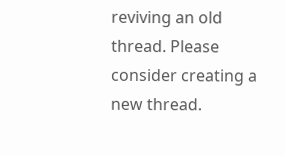reviving an old thread. Please consider creating a new thread.